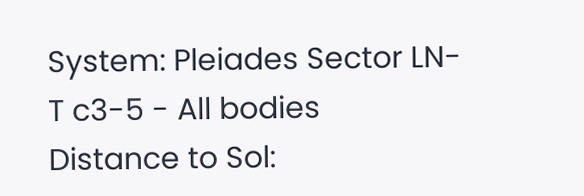System: Pleiades Sector LN-T c3-5 - All bodies
Distance to Sol: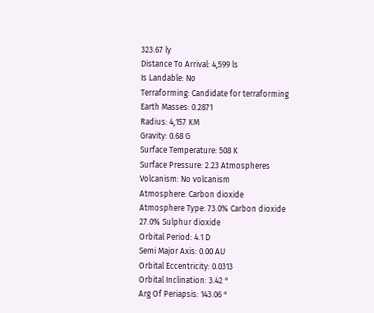323.67 ly
Distance To Arrival: 4,599 ls
Is Landable: No
Terraforming: Candidate for terraforming
Earth Masses: 0.2871
Radius: 4,157 KM
Gravity: 0.68 G
Surface Temperature: 508 K
Surface Pressure: 2.23 Atmospheres
Volcanism: No volcanism
Atmosphere: Carbon dioxide
Atmosphere Type: 73.0% Carbon dioxide
27.0% Sulphur dioxide
Orbital Period: 4.1 D
Semi Major Axis: 0.00 AU
Orbital Eccentricity: 0.0313
Orbital Inclination: 3.42 °
Arg Of Periapsis: 143.06 °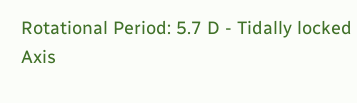Rotational Period: 5.7 D - Tidally locked
Axis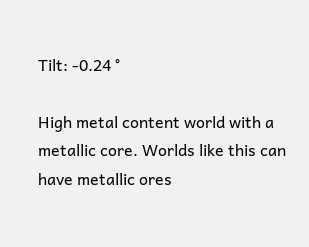Tilt: -0.24 °

High metal content world with a metallic core. Worlds like this can have metallic ores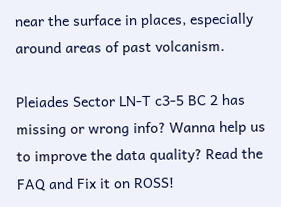near the surface in places, especially around areas of past volcanism.

Pleiades Sector LN-T c3-5 BC 2 has missing or wrong info? Wanna help us to improve the data quality? Read the FAQ and Fix it on ROSS!